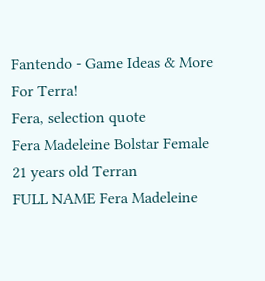Fantendo - Game Ideas & More
For Terra!
Fera, selection quote
Fera Madeleine Bolstar Female
21 years old Terran
FULL NAME Fera Madeleine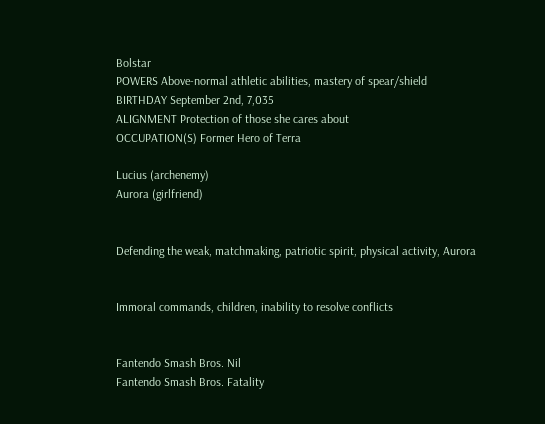Bolstar
POWERS Above-normal athletic abilities, mastery of spear/shield
BIRTHDAY September 2nd, 7,035
ALIGNMENT Protection of those she cares about
OCCUPATION(S) Former Hero of Terra

Lucius (archenemy)
Aurora (girlfriend)


Defending the weak, matchmaking, patriotic spirit, physical activity, Aurora


Immoral commands, children, inability to resolve conflicts


Fantendo Smash Bros. Nil
Fantendo Smash Bros. Fatality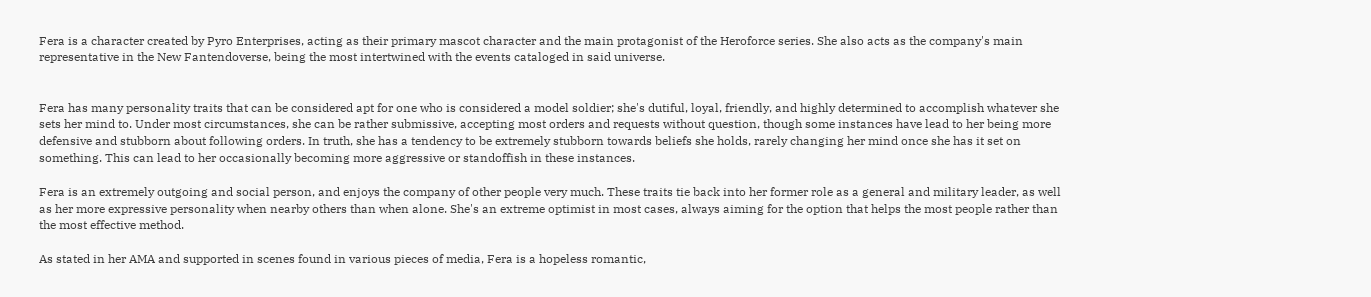Fera is a character created by Pyro Enterprises, acting as their primary mascot character and the main protagonist of the Heroforce series. She also acts as the company's main representative in the New Fantendoverse, being the most intertwined with the events cataloged in said universe.


Fera has many personality traits that can be considered apt for one who is considered a model soldier; she's dutiful, loyal, friendly, and highly determined to accomplish whatever she sets her mind to. Under most circumstances, she can be rather submissive, accepting most orders and requests without question, though some instances have lead to her being more defensive and stubborn about following orders. In truth, she has a tendency to be extremely stubborn towards beliefs she holds, rarely changing her mind once she has it set on something. This can lead to her occasionally becoming more aggressive or standoffish in these instances.

Fera is an extremely outgoing and social person, and enjoys the company of other people very much. These traits tie back into her former role as a general and military leader, as well as her more expressive personality when nearby others than when alone. She's an extreme optimist in most cases, always aiming for the option that helps the most people rather than the most effective method.

As stated in her AMA and supported in scenes found in various pieces of media, Fera is a hopeless romantic,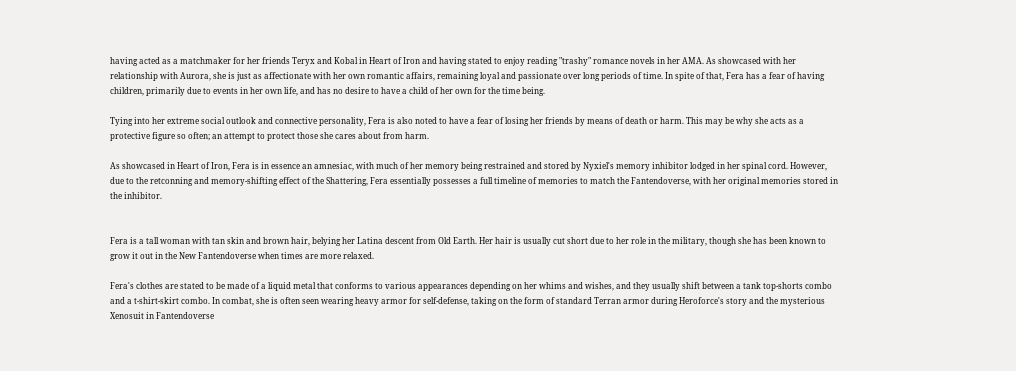having acted as a matchmaker for her friends Teryx and Kobal in Heart of Iron and having stated to enjoy reading "trashy" romance novels in her AMA. As showcased with her relationship with Aurora, she is just as affectionate with her own romantic affairs, remaining loyal and passionate over long periods of time. In spite of that, Fera has a fear of having children, primarily due to events in her own life, and has no desire to have a child of her own for the time being.

Tying into her extreme social outlook and connective personality, Fera is also noted to have a fear of losing her friends by means of death or harm. This may be why she acts as a protective figure so often; an attempt to protect those she cares about from harm.

As showcased in Heart of Iron, Fera is in essence an amnesiac, with much of her memory being restrained and stored by Nyxiel's memory inhibitor lodged in her spinal cord. However, due to the retconning and memory-shifting effect of the Shattering, Fera essentially possesses a full timeline of memories to match the Fantendoverse, with her original memories stored in the inhibitor.


Fera is a tall woman with tan skin and brown hair, belying her Latina descent from Old Earth. Her hair is usually cut short due to her role in the military, though she has been known to grow it out in the New Fantendoverse when times are more relaxed.

Fera's clothes are stated to be made of a liquid metal that conforms to various appearances depending on her whims and wishes, and they usually shift between a tank top-shorts combo and a t-shirt-skirt combo. In combat, she is often seen wearing heavy armor for self-defense, taking on the form of standard Terran armor during Heroforce's story and the mysterious Xenosuit in Fantendoverse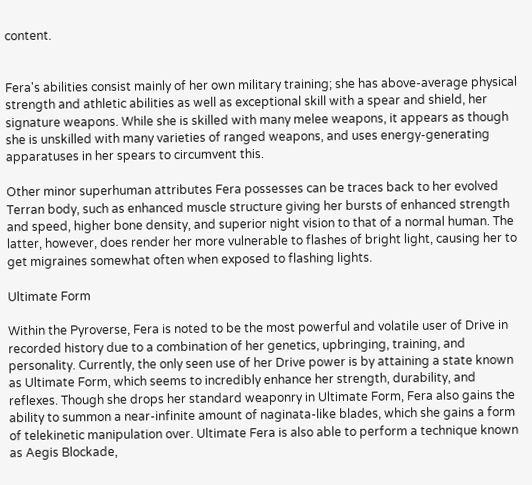content.


Fera's abilities consist mainly of her own military training; she has above-average physical strength and athletic abilities as well as exceptional skill with a spear and shield, her signature weapons. While she is skilled with many melee weapons, it appears as though she is unskilled with many varieties of ranged weapons, and uses energy-generating apparatuses in her spears to circumvent this.

Other minor superhuman attributes Fera possesses can be traces back to her evolved Terran body, such as enhanced muscle structure giving her bursts of enhanced strength and speed, higher bone density, and superior night vision to that of a normal human. The latter, however, does render her more vulnerable to flashes of bright light, causing her to get migraines somewhat often when exposed to flashing lights.

Ultimate Form

Within the Pyroverse, Fera is noted to be the most powerful and volatile user of Drive in recorded history due to a combination of her genetics, upbringing, training, and personality. Currently, the only seen use of her Drive power is by attaining a state known as Ultimate Form, which seems to incredibly enhance her strength, durability, and reflexes. Though she drops her standard weaponry in Ultimate Form, Fera also gains the ability to summon a near-infinite amount of naginata-like blades, which she gains a form of telekinetic manipulation over. Ultimate Fera is also able to perform a technique known as Aegis Blockade,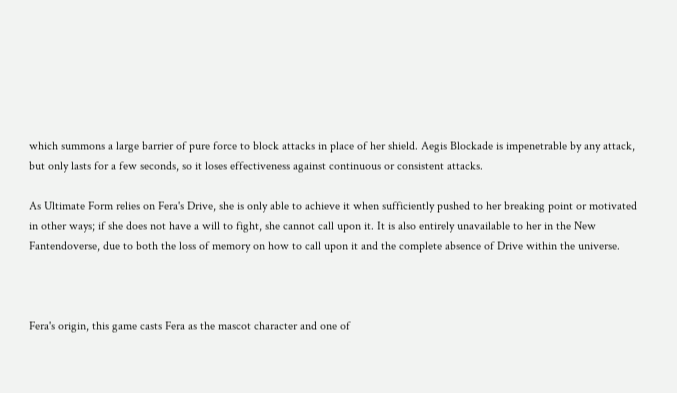which summons a large barrier of pure force to block attacks in place of her shield. Aegis Blockade is impenetrable by any attack, but only lasts for a few seconds, so it loses effectiveness against continuous or consistent attacks.

As Ultimate Form relies on Fera's Drive, she is only able to achieve it when sufficiently pushed to her breaking point or motivated in other ways; if she does not have a will to fight, she cannot call upon it. It is also entirely unavailable to her in the New Fantendoverse, due to both the loss of memory on how to call upon it and the complete absence of Drive within the universe.



Fera's origin, this game casts Fera as the mascot character and one of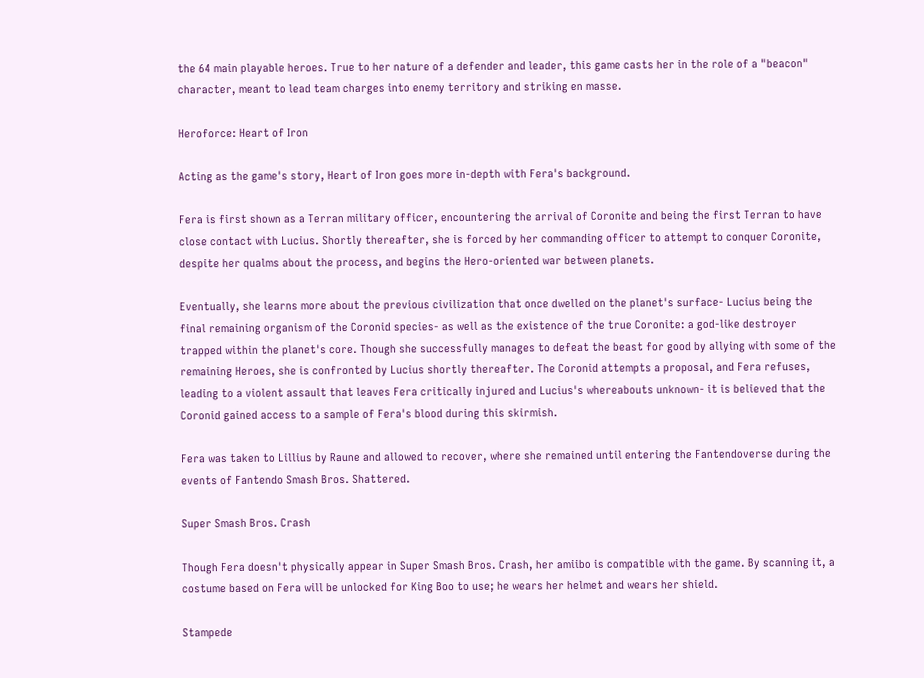the 64 main playable heroes. True to her nature of a defender and leader, this game casts her in the role of a "beacon" character, meant to lead team charges into enemy territory and striking en masse.

Heroforce: Heart of Iron

Acting as the game's story, Heart of Iron goes more in-depth with Fera's background.

Fera is first shown as a Terran military officer, encountering the arrival of Coronite and being the first Terran to have close contact with Lucius. Shortly thereafter, she is forced by her commanding officer to attempt to conquer Coronite, despite her qualms about the process, and begins the Hero-oriented war between planets.

Eventually, she learns more about the previous civilization that once dwelled on the planet's surface- Lucius being the final remaining organism of the Coronid species- as well as the existence of the true Coronite: a god-like destroyer trapped within the planet's core. Though she successfully manages to defeat the beast for good by allying with some of the remaining Heroes, she is confronted by Lucius shortly thereafter. The Coronid attempts a proposal, and Fera refuses, leading to a violent assault that leaves Fera critically injured and Lucius's whereabouts unknown- it is believed that the Coronid gained access to a sample of Fera's blood during this skirmish.

Fera was taken to Lillius by Raune and allowed to recover, where she remained until entering the Fantendoverse during the events of Fantendo Smash Bros. Shattered.

Super Smash Bros. Crash

Though Fera doesn't physically appear in Super Smash Bros. Crash, her amiibo is compatible with the game. By scanning it, a costume based on Fera will be unlocked for King Boo to use; he wears her helmet and wears her shield.

Stampede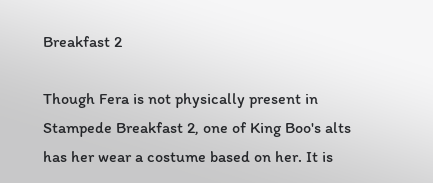Breakfast 2

Though Fera is not physically present in Stampede Breakfast 2, one of King Boo's alts has her wear a costume based on her. It is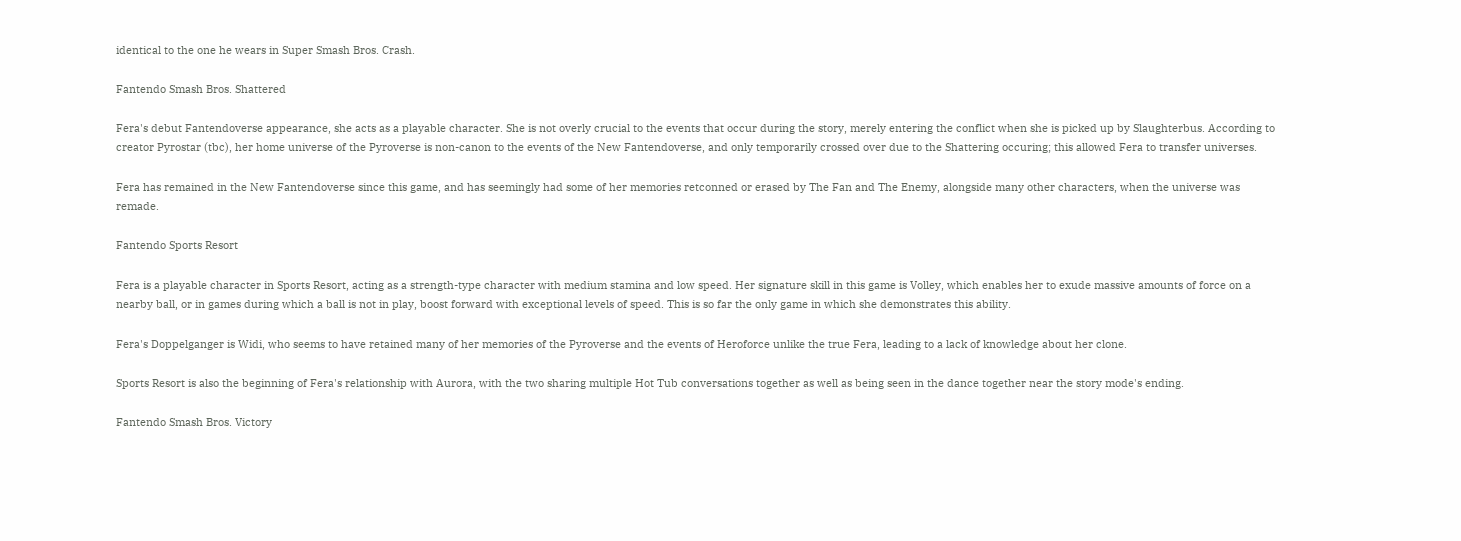identical to the one he wears in Super Smash Bros. Crash.

Fantendo Smash Bros. Shattered

Fera's debut Fantendoverse appearance, she acts as a playable character. She is not overly crucial to the events that occur during the story, merely entering the conflict when she is picked up by Slaughterbus. According to creator Pyrostar (tbc), her home universe of the Pyroverse is non-canon to the events of the New Fantendoverse, and only temporarily crossed over due to the Shattering occuring; this allowed Fera to transfer universes.

Fera has remained in the New Fantendoverse since this game, and has seemingly had some of her memories retconned or erased by The Fan and The Enemy, alongside many other characters, when the universe was remade.

Fantendo Sports Resort

Fera is a playable character in Sports Resort, acting as a strength-type character with medium stamina and low speed. Her signature skill in this game is Volley, which enables her to exude massive amounts of force on a nearby ball, or in games during which a ball is not in play, boost forward with exceptional levels of speed. This is so far the only game in which she demonstrates this ability.

Fera's Doppelganger is Widi, who seems to have retained many of her memories of the Pyroverse and the events of Heroforce unlike the true Fera, leading to a lack of knowledge about her clone.

Sports Resort is also the beginning of Fera's relationship with Aurora, with the two sharing multiple Hot Tub conversations together as well as being seen in the dance together near the story mode's ending.

Fantendo Smash Bros. Victory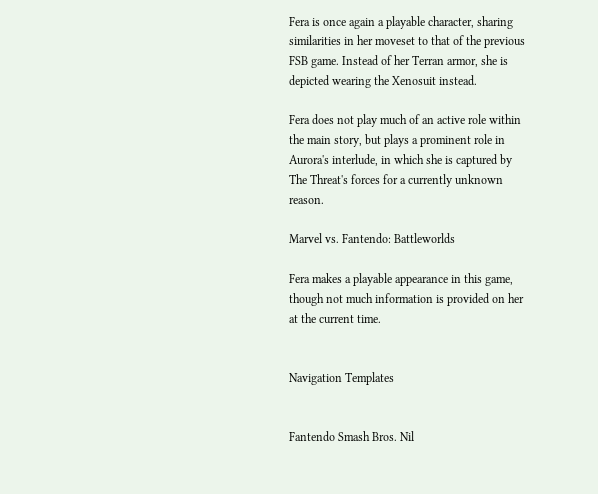Fera is once again a playable character, sharing similarities in her moveset to that of the previous FSB game. Instead of her Terran armor, she is depicted wearing the Xenosuit instead.

Fera does not play much of an active role within the main story, but plays a prominent role in Aurora's interlude, in which she is captured by The Threat's forces for a currently unknown reason.

Marvel vs. Fantendo: Battleworlds

Fera makes a playable appearance in this game, though not much information is provided on her at the current time.


Navigation Templates


Fantendo Smash Bros. Nil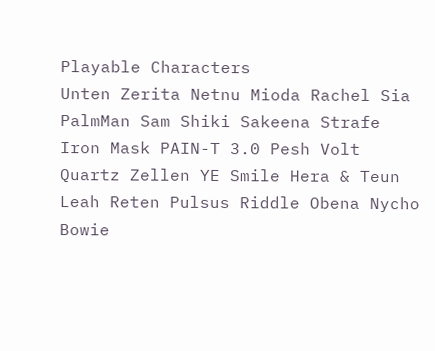Playable Characters
Unten Zerita Netnu Mioda Rachel Sia PalmMan Sam Shiki Sakeena Strafe Iron Mask PAIN-T 3.0 Pesh Volt Quartz Zellen YE Smile Hera & Teun Leah Reten Pulsus Riddle Obena Nycho Bowie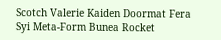Scotch Valerie Kaiden Doormat Fera Syi Meta-Form Bunea Rocket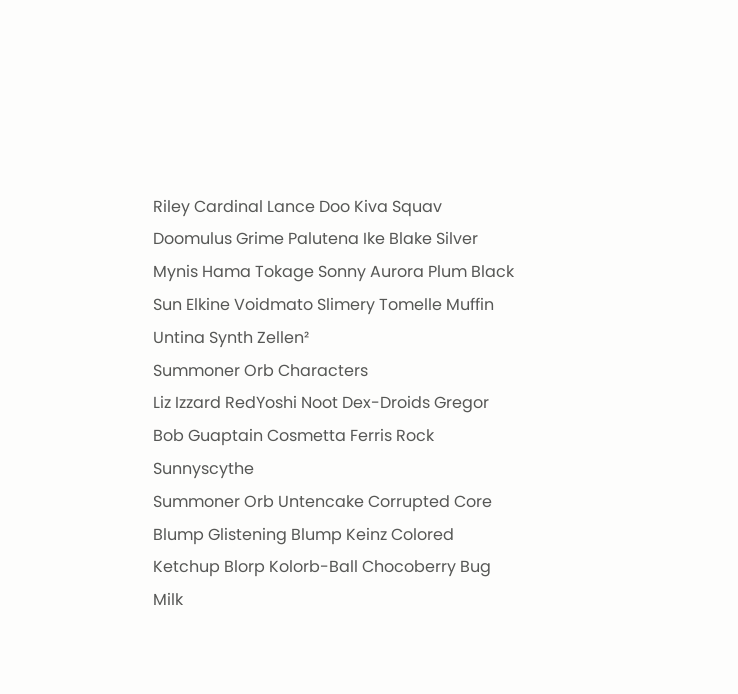Riley Cardinal Lance Doo Kiva Squav Doomulus Grime Palutena Ike Blake Silver Mynis Hama Tokage Sonny Aurora Plum Black Sun Elkine Voidmato Slimery Tomelle Muffin
Untina Synth Zellen²
Summoner Orb Characters
Liz Izzard RedYoshi Noot Dex-Droids Gregor Bob Guaptain Cosmetta Ferris Rock Sunnyscythe
Summoner Orb Untencake Corrupted Core Blump Glistening Blump Keinz Colored Ketchup Blorp Kolorb-Ball Chocoberry Bug Milk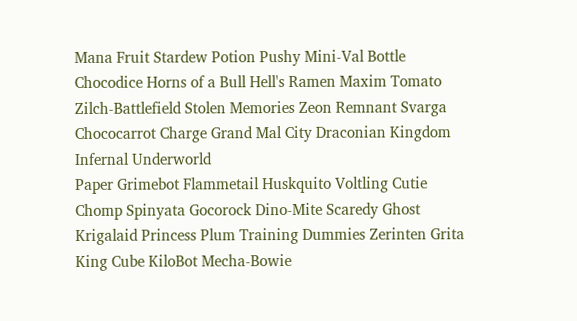Mana Fruit Stardew Potion Pushy Mini-Val Bottle Chocodice Horns of a Bull Hell's Ramen Maxim Tomato Zilch-Battlefield Stolen Memories Zeon Remnant Svarga Chococarrot Charge Grand Mal City Draconian Kingdom Infernal Underworld
Paper Grimebot Flammetail Huskquito Voltling Cutie Chomp Spinyata Gocorock Dino-Mite Scaredy Ghost Krigalaid Princess Plum Training Dummies Zerinten Grita King Cube KiloBot Mecha-Bowie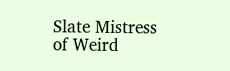Slate Mistress of Weird